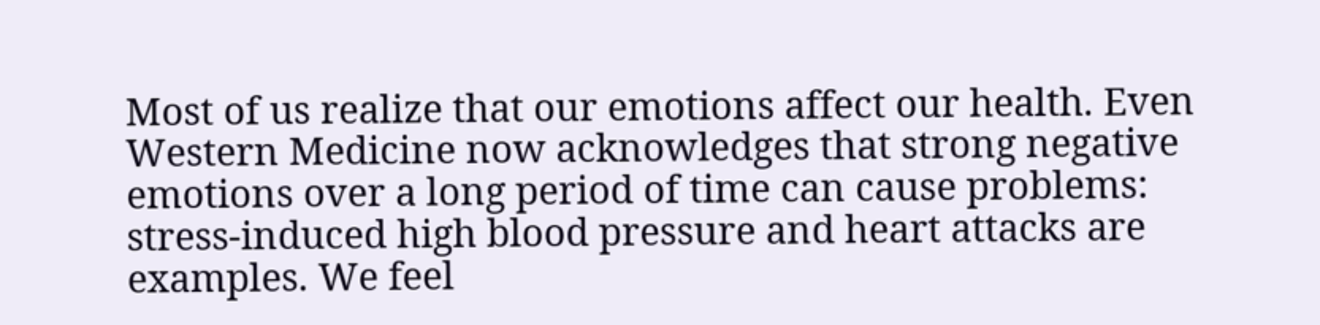Most of us realize that our emotions affect our health. Even Western Medicine now acknowledges that strong negative emotions over a long period of time can cause problems: stress-induced high blood pressure and heart attacks are examples. We feel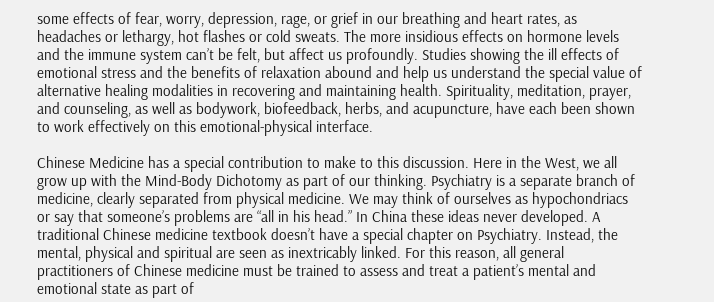some effects of fear, worry, depression, rage, or grief in our breathing and heart rates, as headaches or lethargy, hot flashes or cold sweats. The more insidious effects on hormone levels and the immune system can’t be felt, but affect us profoundly. Studies showing the ill effects of emotional stress and the benefits of relaxation abound and help us understand the special value of alternative healing modalities in recovering and maintaining health. Spirituality, meditation, prayer, and counseling, as well as bodywork, biofeedback, herbs, and acupuncture, have each been shown to work effectively on this emotional-physical interface.

Chinese Medicine has a special contribution to make to this discussion. Here in the West, we all grow up with the Mind-Body Dichotomy as part of our thinking. Psychiatry is a separate branch of medicine, clearly separated from physical medicine. We may think of ourselves as hypochondriacs or say that someone’s problems are “all in his head.” In China these ideas never developed. A traditional Chinese medicine textbook doesn’t have a special chapter on Psychiatry. Instead, the mental, physical and spiritual are seen as inextricably linked. For this reason, all general practitioners of Chinese medicine must be trained to assess and treat a patient’s mental and emotional state as part of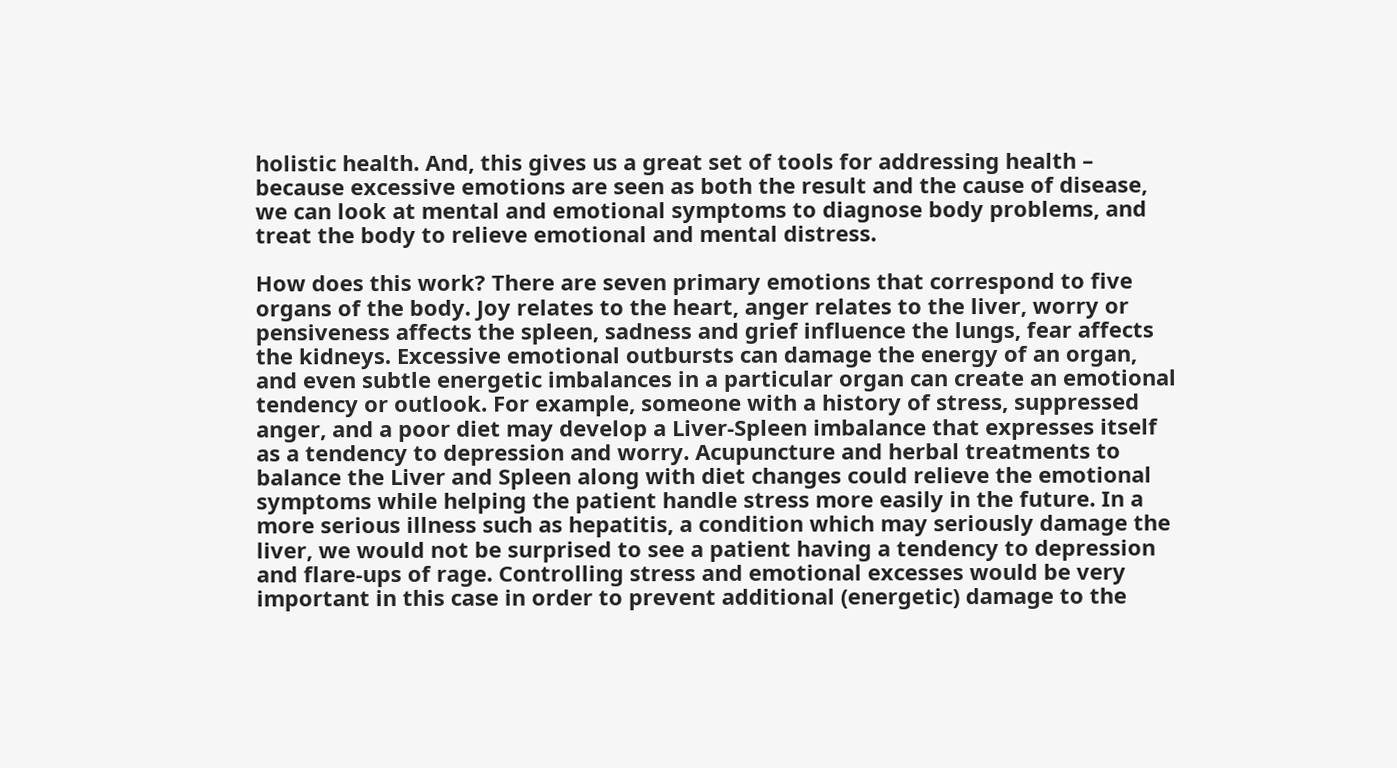holistic health. And, this gives us a great set of tools for addressing health – because excessive emotions are seen as both the result and the cause of disease, we can look at mental and emotional symptoms to diagnose body problems, and treat the body to relieve emotional and mental distress.

How does this work? There are seven primary emotions that correspond to five organs of the body. Joy relates to the heart, anger relates to the liver, worry or pensiveness affects the spleen, sadness and grief influence the lungs, fear affects the kidneys. Excessive emotional outbursts can damage the energy of an organ, and even subtle energetic imbalances in a particular organ can create an emotional tendency or outlook. For example, someone with a history of stress, suppressed anger, and a poor diet may develop a Liver-Spleen imbalance that expresses itself as a tendency to depression and worry. Acupuncture and herbal treatments to balance the Liver and Spleen along with diet changes could relieve the emotional symptoms while helping the patient handle stress more easily in the future. In a more serious illness such as hepatitis, a condition which may seriously damage the liver, we would not be surprised to see a patient having a tendency to depression and flare-ups of rage. Controlling stress and emotional excesses would be very important in this case in order to prevent additional (energetic) damage to the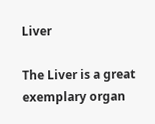Liver

The Liver is a great exemplary organ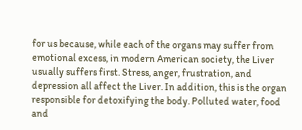for us because, while each of the organs may suffer from emotional excess, in modern American society, the Liver usually suffers first. Stress, anger, frustration, and depression all affect the Liver. In addition, this is the organ responsible for detoxifying the body. Polluted water, food and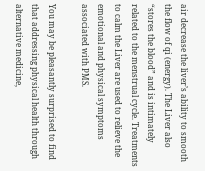air decrease the liver’s ability to smooth the flow of qi (energy). The Liver also “stores the blood” and is intimately related to the menstrual cycle. Treatments to calm the Liver are used to relieve the emotional and physical symptoms associated with PMS.

You may be pleasantly surprised to find that addressing physical health through alternative medicine,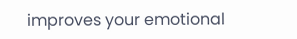improves your emotional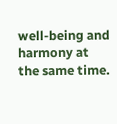well-being and harmony at the same time.